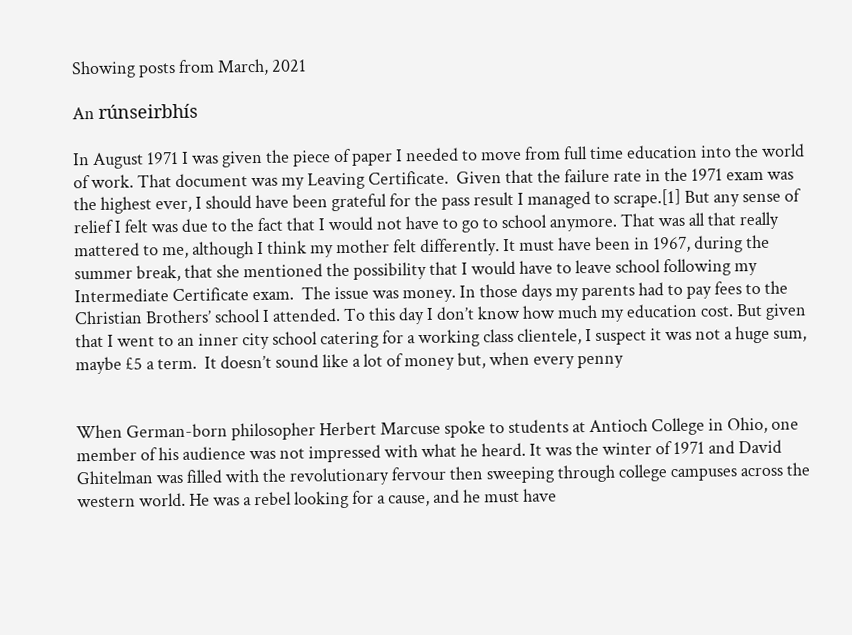Showing posts from March, 2021

An rúnseirbhís

In August 1971 I was given the piece of paper I needed to move from full time education into the world of work. That document was my Leaving Certificate.  Given that the failure rate in the 1971 exam was the highest ever, I should have been grateful for the pass result I managed to scrape.[1] But any sense of relief I felt was due to the fact that I would not have to go to school anymore. That was all that really mattered to me, although I think my mother felt differently. It must have been in 1967, during the summer break, that she mentioned the possibility that I would have to leave school following my Intermediate Certificate exam.  The issue was money. In those days my parents had to pay fees to the Christian Brothers’ school I attended. To this day I don’t know how much my education cost. But given that I went to an inner city school catering for a working class clientele, I suspect it was not a huge sum, maybe £5 a term.  It doesn’t sound like a lot of money but, when every penny


When German-born philosopher Herbert Marcuse spoke to students at Antioch College in Ohio, one member of his audience was not impressed with what he heard. It was the winter of 1971 and David Ghitelman was filled with the revolutionary fervour then sweeping through college campuses across the western world. He was a rebel looking for a cause, and he must have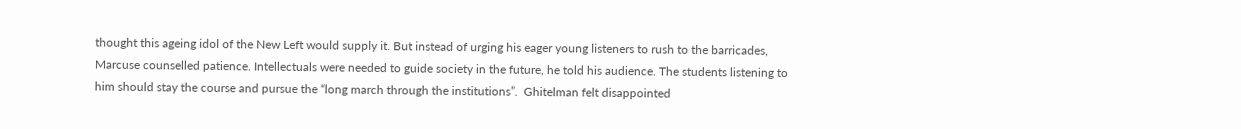thought this ageing idol of the New Left would supply it. But instead of urging his eager young listeners to rush to the barricades, Marcuse counselled patience. Intellectuals were needed to guide society in the future, he told his audience. The students listening to him should stay the course and pursue the “long march through the institutions”.  Ghitelman felt disappointed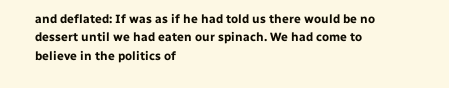and deflated: If was as if he had told us there would be no dessert until we had eaten our spinach. We had come to believe in the politics of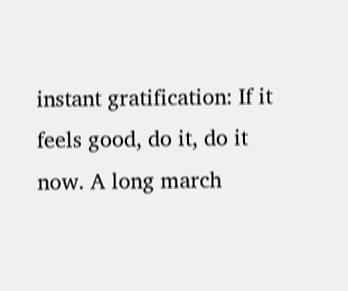instant gratification: If it feels good, do it, do it now. A long march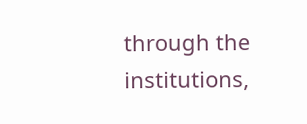through the institutions,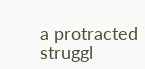a protracted struggl